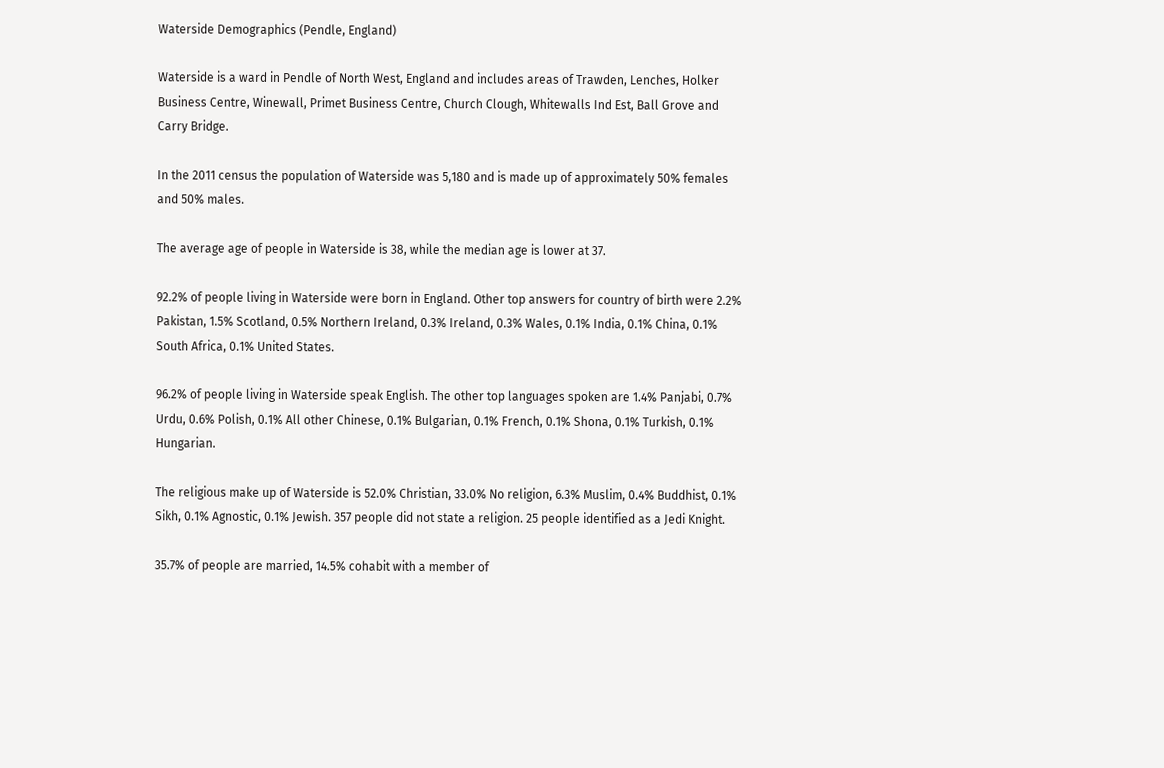Waterside Demographics (Pendle, England)

Waterside is a ward in Pendle of North West, England and includes areas of Trawden, Lenches, Holker Business Centre, Winewall, Primet Business Centre, Church Clough, Whitewalls Ind Est, Ball Grove and Carry Bridge.

In the 2011 census the population of Waterside was 5,180 and is made up of approximately 50% females and 50% males.

The average age of people in Waterside is 38, while the median age is lower at 37.

92.2% of people living in Waterside were born in England. Other top answers for country of birth were 2.2% Pakistan, 1.5% Scotland, 0.5% Northern Ireland, 0.3% Ireland, 0.3% Wales, 0.1% India, 0.1% China, 0.1% South Africa, 0.1% United States.

96.2% of people living in Waterside speak English. The other top languages spoken are 1.4% Panjabi, 0.7% Urdu, 0.6% Polish, 0.1% All other Chinese, 0.1% Bulgarian, 0.1% French, 0.1% Shona, 0.1% Turkish, 0.1% Hungarian.

The religious make up of Waterside is 52.0% Christian, 33.0% No religion, 6.3% Muslim, 0.4% Buddhist, 0.1% Sikh, 0.1% Agnostic, 0.1% Jewish. 357 people did not state a religion. 25 people identified as a Jedi Knight.

35.7% of people are married, 14.5% cohabit with a member of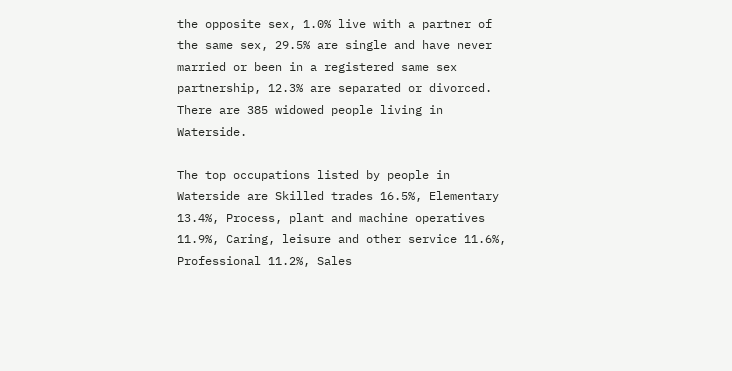the opposite sex, 1.0% live with a partner of the same sex, 29.5% are single and have never married or been in a registered same sex partnership, 12.3% are separated or divorced. There are 385 widowed people living in Waterside.

The top occupations listed by people in Waterside are Skilled trades 16.5%, Elementary 13.4%, Process, plant and machine operatives 11.9%, Caring, leisure and other service 11.6%, Professional 11.2%, Sales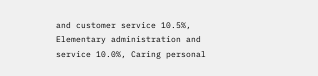and customer service 10.5%, Elementary administration and service 10.0%, Caring personal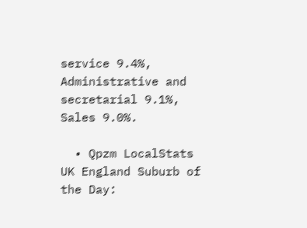service 9.4%, Administrative and secretarial 9.1%, Sales 9.0%.

  • Qpzm LocalStats UK England Suburb of the Day: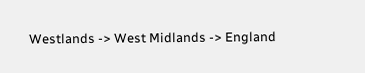Westlands -> West Midlands -> England